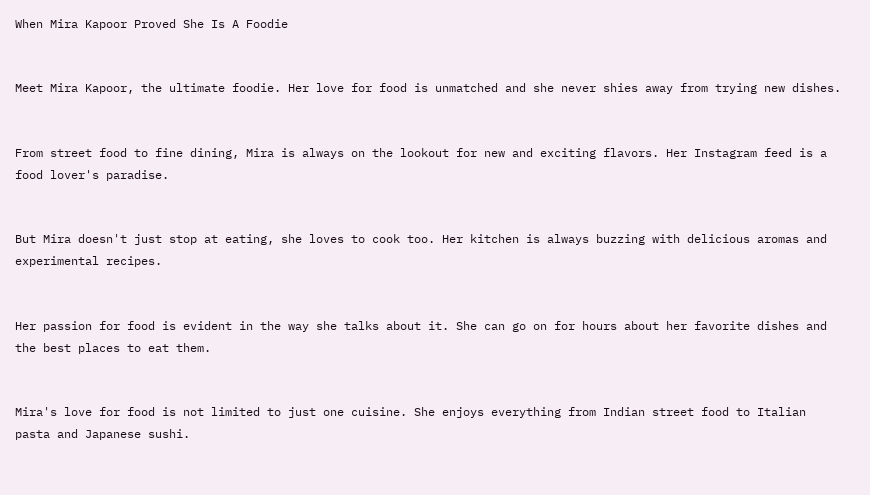When Mira Kapoor Proved She Is A Foodie


Meet Mira Kapoor, the ultimate foodie. Her love for food is unmatched and she never shies away from trying new dishes.


From street food to fine dining, Mira is always on the lookout for new and exciting flavors. Her Instagram feed is a food lover's paradise.


But Mira doesn't just stop at eating, she loves to cook too. Her kitchen is always buzzing with delicious aromas and experimental recipes.


Her passion for food is evident in the way she talks about it. She can go on for hours about her favorite dishes and the best places to eat them.


Mira's love for food is not limited to just one cuisine. She enjoys everything from Indian street food to Italian pasta and Japanese sushi.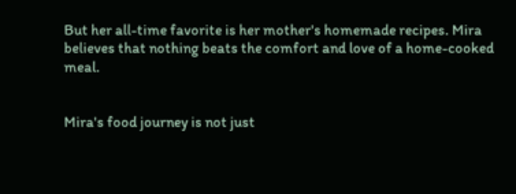But her all-time favorite is her mother's homemade recipes. Mira believes that nothing beats the comfort and love of a home-cooked meal.


Mira's food journey is not just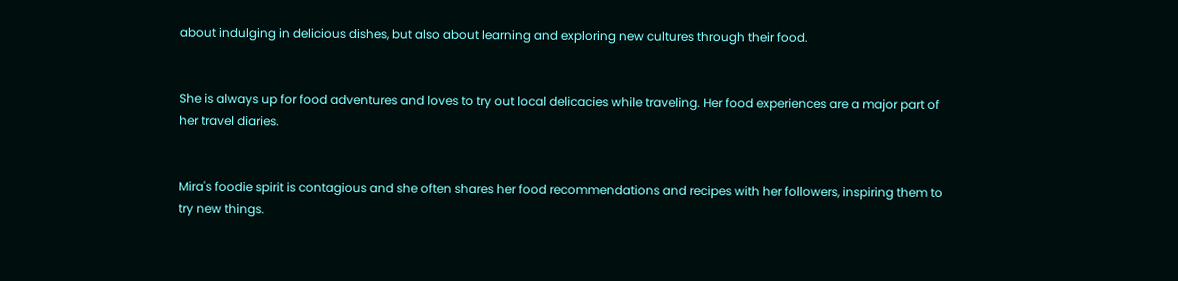about indulging in delicious dishes, but also about learning and exploring new cultures through their food.


She is always up for food adventures and loves to try out local delicacies while traveling. Her food experiences are a major part of her travel diaries.


Mira's foodie spirit is contagious and she often shares her food recommendations and recipes with her followers, inspiring them to try new things.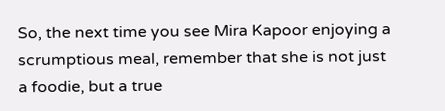So, the next time you see Mira Kapoor enjoying a scrumptious meal, remember that she is not just a foodie, but a true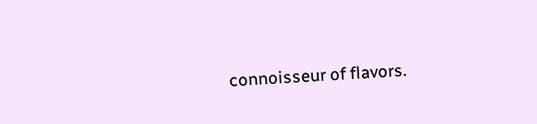connoisseur of flavors.